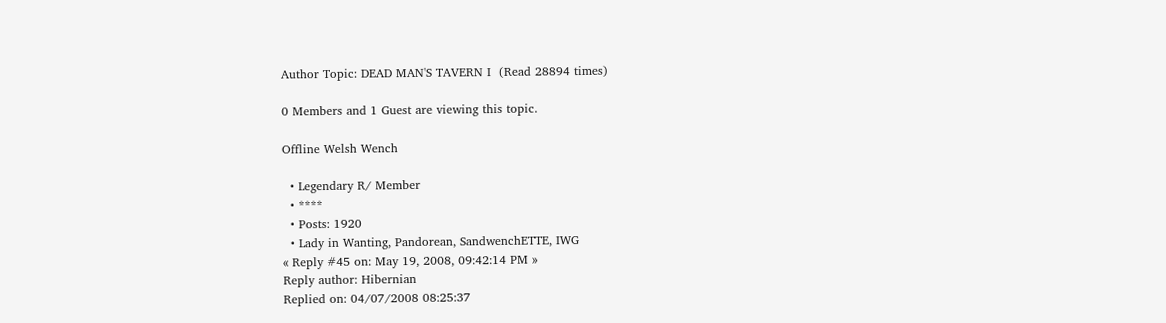Author Topic: DEAD MAN'S TAVERN I  (Read 28894 times)

0 Members and 1 Guest are viewing this topic.

Offline Welsh Wench

  • Legendary R/ Member
  • ****
  • Posts: 1920
  • Lady in Wanting, Pandorean, SandwenchETTE, IWG
« Reply #45 on: May 19, 2008, 09:42:14 PM »
Reply author: Hibernian
Replied on: 04/07/2008 08:25:37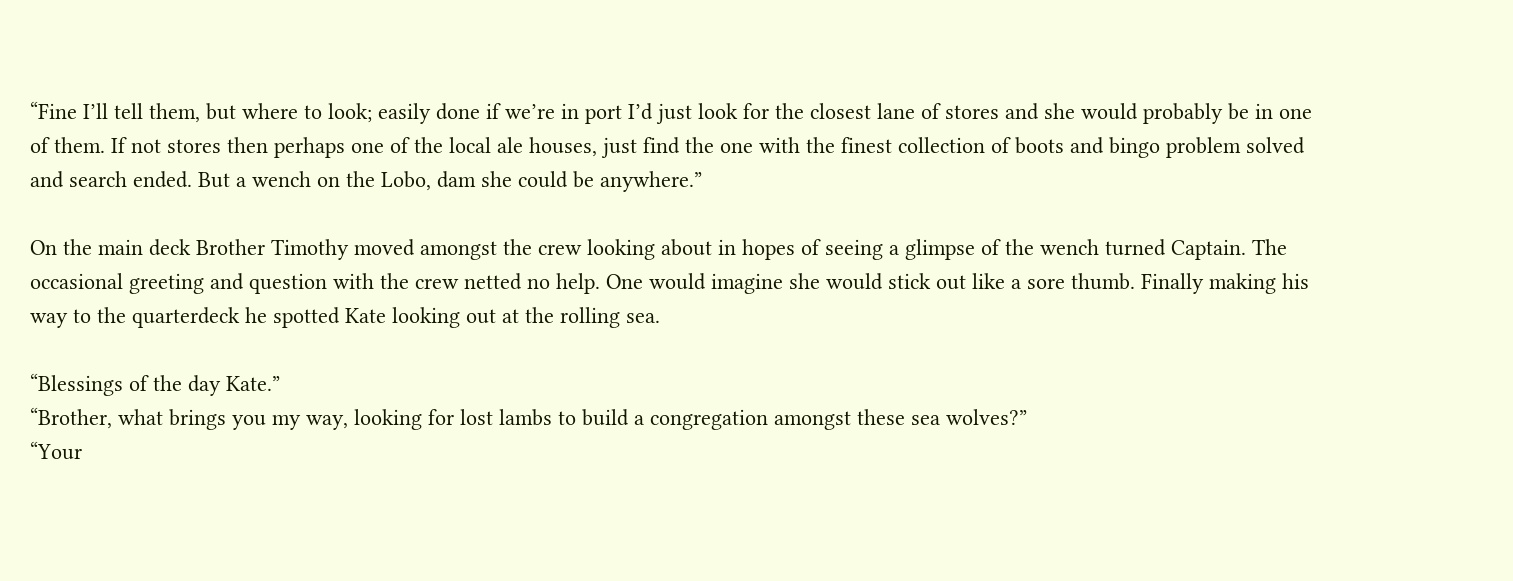“Fine I’ll tell them, but where to look; easily done if we’re in port I’d just look for the closest lane of stores and she would probably be in one of them. If not stores then perhaps one of the local ale houses, just find the one with the finest collection of boots and bingo problem solved and search ended. But a wench on the Lobo, dam she could be anywhere.”

On the main deck Brother Timothy moved amongst the crew looking about in hopes of seeing a glimpse of the wench turned Captain. The occasional greeting and question with the crew netted no help. One would imagine she would stick out like a sore thumb. Finally making his way to the quarterdeck he spotted Kate looking out at the rolling sea.

“Blessings of the day Kate.”
“Brother, what brings you my way, looking for lost lambs to build a congregation amongst these sea wolves?”
“Your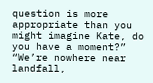question is more appropriate than you might imagine Kate, do you have a moment?”
“We’re nowhere near landfall,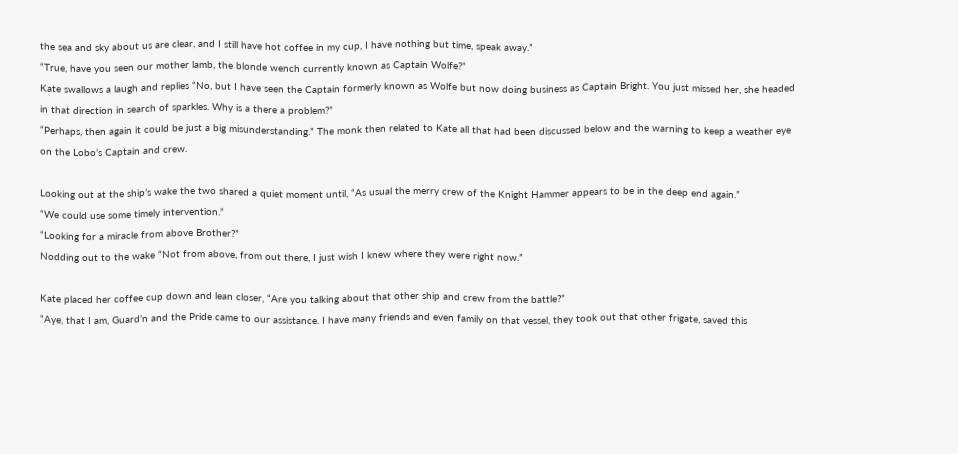the sea and sky about us are clear, and I still have hot coffee in my cup, I have nothing but time, speak away.”
“True, have you seen our mother lamb, the blonde wench currently known as Captain Wolfe?”
Kate swallows a laugh and replies “No, but I have seen the Captain formerly known as Wolfe but now doing business as Captain Bright. You just missed her, she headed in that direction in search of sparkles. Why is a there a problem?”
“Perhaps, then again it could be just a big misunderstanding.” The monk then related to Kate all that had been discussed below and the warning to keep a weather eye on the Lobo’s Captain and crew.

Looking out at the ship’s wake the two shared a quiet moment until, “As usual the merry crew of the Knight Hammer appears to be in the deep end again.”
“We could use some timely intervention.”
“Looking for a miracle from above Brother?”
Nodding out to the wake “Not from above, from out there, I just wish I knew where they were right now.”

Kate placed her coffee cup down and lean closer, “Are you talking about that other ship and crew from the battle?”
“Aye, that I am, Guard’n and the Pride came to our assistance. I have many friends and even family on that vessel, they took out that other frigate, saved this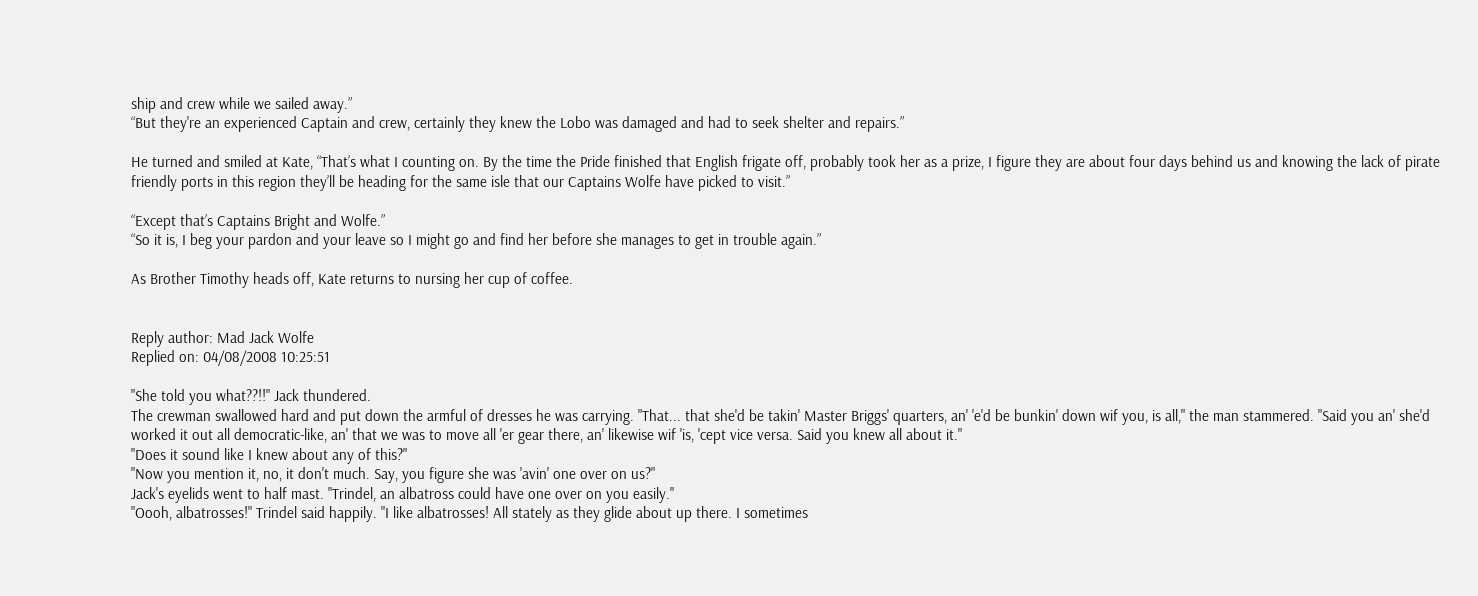ship and crew while we sailed away.”
“But they're an experienced Captain and crew, certainly they knew the Lobo was damaged and had to seek shelter and repairs.”

He turned and smiled at Kate, “That’s what I counting on. By the time the Pride finished that English frigate off, probably took her as a prize, I figure they are about four days behind us and knowing the lack of pirate friendly ports in this region they’ll be heading for the same isle that our Captains Wolfe have picked to visit.”

“Except that’s Captains Bright and Wolfe.”
“So it is, I beg your pardon and your leave so I might go and find her before she manages to get in trouble again.”

As Brother Timothy heads off, Kate returns to nursing her cup of coffee.


Reply author: Mad Jack Wolfe
Replied on: 04/08/2008 10:25:51

"She told you what??!!" Jack thundered.
The crewman swallowed hard and put down the armful of dresses he was carrying. "That... that she'd be takin' Master Briggs' quarters, an' 'e'd be bunkin' down wif you, is all," the man stammered. "Said you an' she'd worked it out all democratic-like, an' that we was to move all 'er gear there, an' likewise wif 'is, 'cept vice versa. Said you knew all about it."
"Does it sound like I knew about any of this?"
"Now you mention it, no, it don't much. Say, you figure she was 'avin' one over on us?"
Jack's eyelids went to half mast. "Trindel, an albatross could have one over on you easily."
"Oooh, albatrosses!" Trindel said happily. "I like albatrosses! All stately as they glide about up there. I sometimes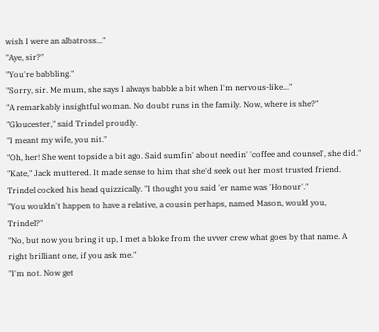wish I were an albatross..."
"Aye, sir?"
"You're babbling."
"Sorry, sir. Me mum, she says I always babble a bit when I'm nervous-like..."
"A remarkably insightful woman. No doubt runs in the family. Now, where is she?"
"Gloucester," said Trindel proudly.
"I meant my wife, you nit."
"Oh, her! She went topside a bit ago. Said sumfin' about needin' 'coffee and counsel', she did."
"Kate," Jack muttered. It made sense to him that she'd seek out her most trusted friend.
Trindel cocked his head quizzically. "I thought you said 'er name was 'Honour'."
"You wouldn't happen to have a relative, a cousin perhaps, named Mason, would you, Trindel?"
"No, but now you bring it up, I met a bloke from the uvver crew what goes by that name. A right brilliant one, if you ask me."
"I'm not. Now get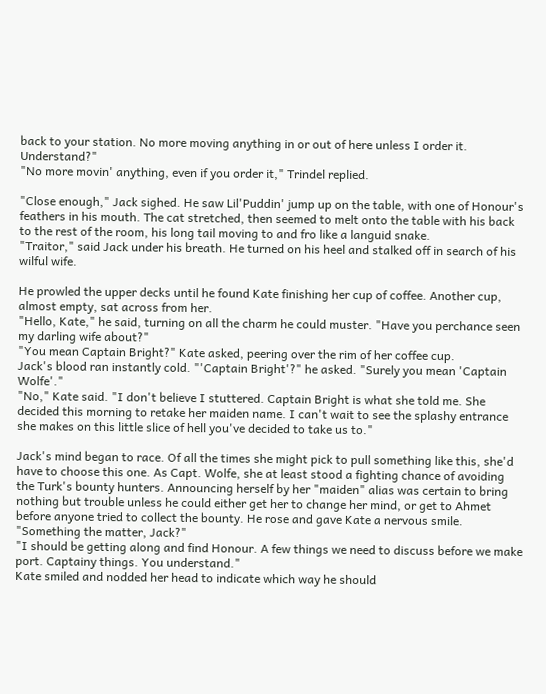back to your station. No more moving anything in or out of here unless I order it. Understand?"
"No more movin' anything, even if you order it," Trindel replied.

"Close enough," Jack sighed. He saw Lil'Puddin' jump up on the table, with one of Honour's feathers in his mouth. The cat stretched, then seemed to melt onto the table with his back to the rest of the room, his long tail moving to and fro like a languid snake.
"Traitor," said Jack under his breath. He turned on his heel and stalked off in search of his wilful wife.

He prowled the upper decks until he found Kate finishing her cup of coffee. Another cup, almost empty, sat across from her.
"Hello, Kate," he said, turning on all the charm he could muster. "Have you perchance seen my darling wife about?"
"You mean Captain Bright?" Kate asked, peering over the rim of her coffee cup.
Jack's blood ran instantly cold. "'Captain Bright'?" he asked. "Surely you mean 'Captain Wolfe'."
"No," Kate said. "I don't believe I stuttered. Captain Bright is what she told me. She decided this morning to retake her maiden name. I can't wait to see the splashy entrance she makes on this little slice of hell you've decided to take us to."

Jack's mind began to race. Of all the times she might pick to pull something like this, she'd have to choose this one. As Capt. Wolfe, she at least stood a fighting chance of avoiding the Turk's bounty hunters. Announcing herself by her "maiden" alias was certain to bring nothing but trouble unless he could either get her to change her mind, or get to Ahmet before anyone tried to collect the bounty. He rose and gave Kate a nervous smile.
"Something the matter, Jack?"
"I should be getting along and find Honour. A few things we need to discuss before we make port. Captainy things. You understand."
Kate smiled and nodded her head to indicate which way he should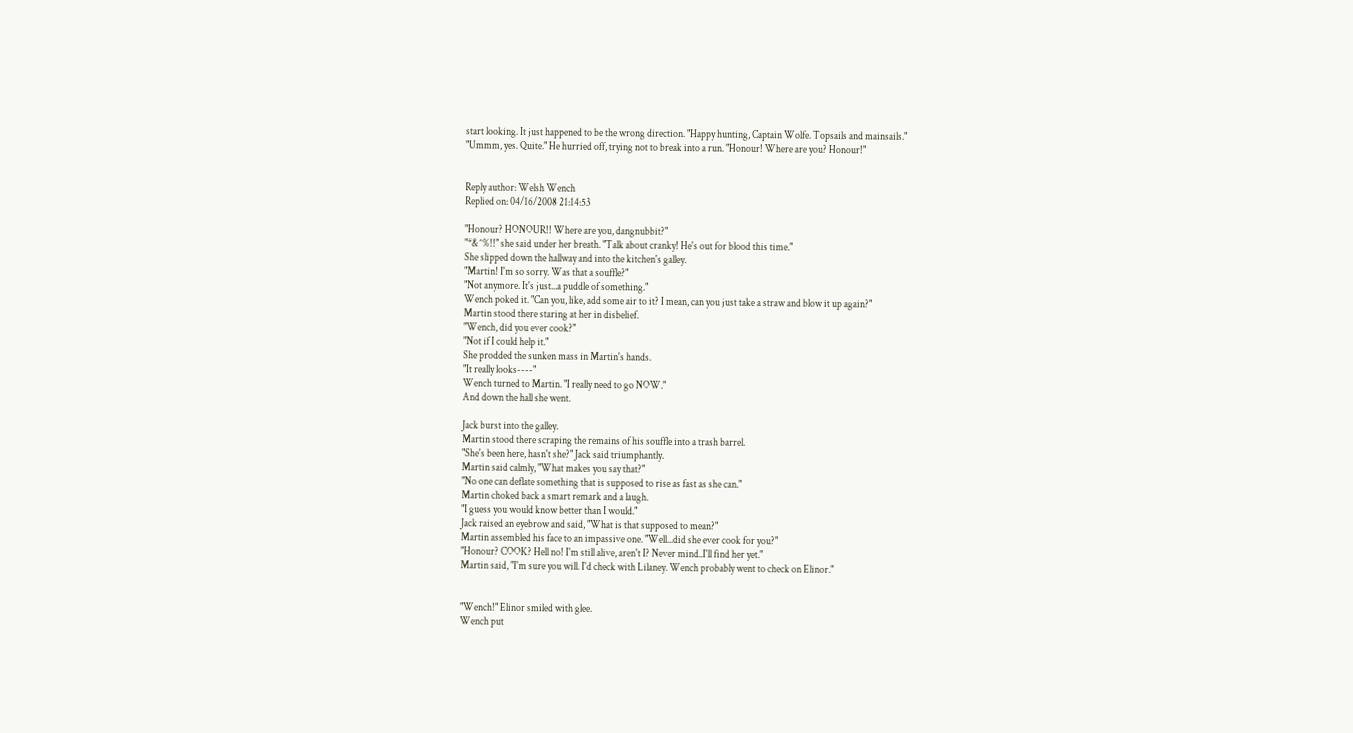start looking. It just happened to be the wrong direction. "Happy hunting, Captain Wolfe. Topsails and mainsails."
"Ummm, yes. Quite." He hurried off, trying not to break into a run. "Honour! Where are you? Honour!"


Reply author: Welsh Wench
Replied on: 04/16/2008 21:14:53

"Honour? HONOUR!! Where are you, dangnubbit?"
"*&^%!!" she said under her breath. "Talk about cranky! He's out for blood this time."
She slipped down the hallway and into the kitchen's galley.
"Martin! I'm so sorry. Was that a souffle?"
"Not anymore. It's just...a puddle of something."
Wench poked it. "Can you, like, add some air to it? I mean, can you just take a straw and blow it up again?"
Martin stood there staring at her in disbelief.
"Wench, did you ever cook?"
"Not if I could help it."
She prodded the sunken mass in Martin's hands.
"It really looks----"
Wench turned to Martin. "I really need to go NOW."
And down the hall she went.

Jack burst into the galley.
Martin stood there scraping the remains of his souffle into a trash barrel.
"She's been here, hasn't she?" Jack said triumphantly.
Martin said calmly, "What makes you say that?"
"No one can deflate something that is supposed to rise as fast as she can."
Martin choked back a smart remark and a laugh.
"I guess you would know better than I would."
Jack raised an eyebrow and said, "What is that supposed to mean?"
Martin assembled his face to an impassive one. "Well...did she ever cook for you?"
"Honour? COOK? Hell no! I'm still alive, aren't I? Never mind..I'll find her yet."
Martin said, "I'm sure you will. I'd check with Lilaney. Wench probably went to check on Elinor."


"Wench!" Elinor smiled with glee.
Wench put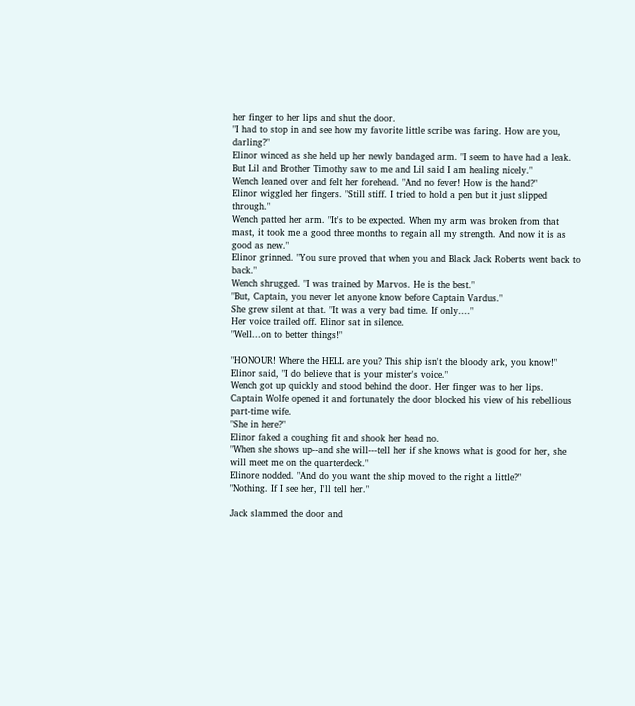her finger to her lips and shut the door.
"I had to stop in and see how my favorite little scribe was faring. How are you, darling?"
Elinor winced as she held up her newly bandaged arm. "I seem to have had a leak. But Lil and Brother Timothy saw to me and Lil said I am healing nicely."
Wench leaned over and felt her forehead. "And no fever! How is the hand?"
Elinor wiggled her fingers. "Still stiff. I tried to hold a pen but it just slipped through."
Wench patted her arm. "It's to be expected. When my arm was broken from that mast, it took me a good three months to regain all my strength. And now it is as good as new."
Elinor grinned. "You sure proved that when you and Black Jack Roberts went back to back."
Wench shrugged. "I was trained by Marvos. He is the best."
"But, Captain, you never let anyone know before Captain Vardus."
She grew silent at that. "It was a very bad time. If only...."
Her voice trailed off. Elinor sat in silence.
"Well...on to better things!"

"HONOUR! Where the HELL are you? This ship isn't the bloody ark, you know!"
Elinor said, "I do believe that is your mister's voice."
Wench got up quickly and stood behind the door. Her finger was to her lips.
Captain Wolfe opened it and fortunately the door blocked his view of his rebellious part-time wife.
"She in here?"
Elinor faked a coughing fit and shook her head no.
"When she shows up--and she will---tell her if she knows what is good for her, she will meet me on the quarterdeck."
Elinore nodded. "And do you want the ship moved to the right a little?"
"Nothing. If I see her, I'll tell her."

Jack slammed the door and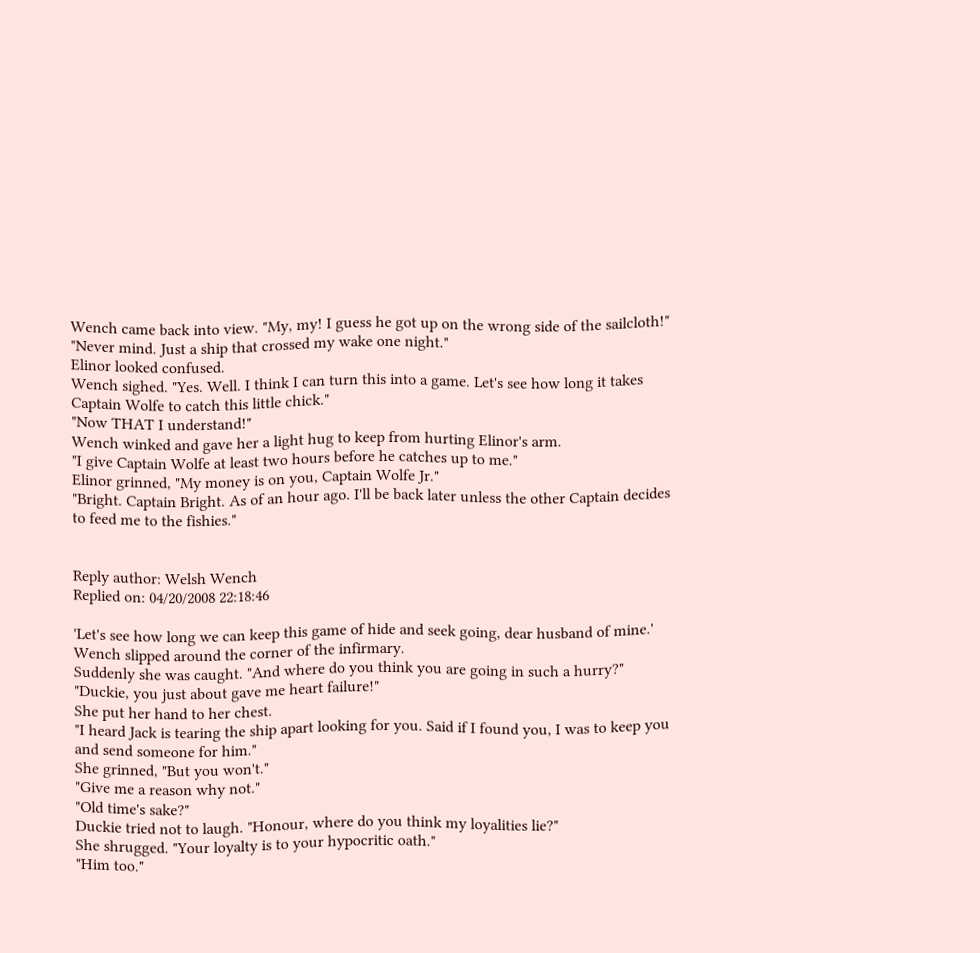Wench came back into view. "My, my! I guess he got up on the wrong side of the sailcloth!"
"Never mind. Just a ship that crossed my wake one night."
Elinor looked confused.
Wench sighed. "Yes. Well. I think I can turn this into a game. Let's see how long it takes Captain Wolfe to catch this little chick."
"Now THAT I understand!"
Wench winked and gave her a light hug to keep from hurting Elinor's arm.
"I give Captain Wolfe at least two hours before he catches up to me."
Elinor grinned, "My money is on you, Captain Wolfe Jr."
"Bright. Captain Bright. As of an hour ago. I'll be back later unless the other Captain decides to feed me to the fishies."


Reply author: Welsh Wench
Replied on: 04/20/2008 22:18:46

'Let's see how long we can keep this game of hide and seek going, dear husband of mine.'
Wench slipped around the corner of the infirmary.
Suddenly she was caught. "And where do you think you are going in such a hurry?"
"Duckie, you just about gave me heart failure!"
She put her hand to her chest.
"I heard Jack is tearing the ship apart looking for you. Said if I found you, I was to keep you and send someone for him."
She grinned, "But you won't."
"Give me a reason why not."
"Old time's sake?"
Duckie tried not to laugh. "Honour, where do you think my loyalities lie?"
She shrugged. "Your loyalty is to your hypocritic oath."
"Him too."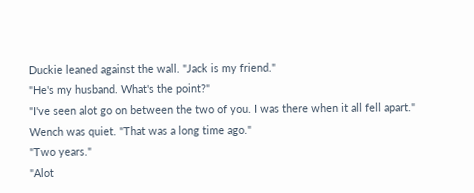Duckie leaned against the wall. "Jack is my friend."
"He's my husband. What's the point?"
"I've seen alot go on between the two of you. I was there when it all fell apart."
Wench was quiet. "That was a long time ago."
"Two years."
"Alot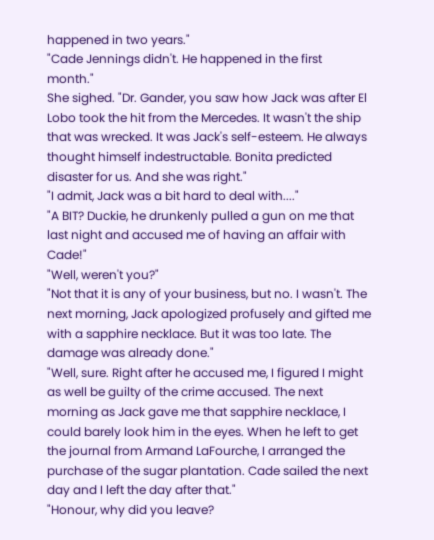happened in two years."
"Cade Jennings didn't. He happened in the first month."
She sighed. "Dr. Gander, you saw how Jack was after El Lobo took the hit from the Mercedes. It wasn't the ship that was wrecked. It was Jack's self-esteem. He always thought himself indestructable. Bonita predicted disaster for us. And she was right."
"I admit, Jack was a bit hard to deal with...."
"A BIT? Duckie, he drunkenly pulled a gun on me that last night and accused me of having an affair with Cade!"
"Well, weren't you?"
"Not that it is any of your business, but no. I wasn't. The next morning, Jack apologized profusely and gifted me with a sapphire necklace. But it was too late. The damage was already done."
"Well, sure. Right after he accused me, I figured I might as well be guilty of the crime accused. The next morning as Jack gave me that sapphire necklace, I could barely look him in the eyes. When he left to get the journal from Armand LaFourche, I arranged the purchase of the sugar plantation. Cade sailed the next day and I left the day after that."
"Honour, why did you leave?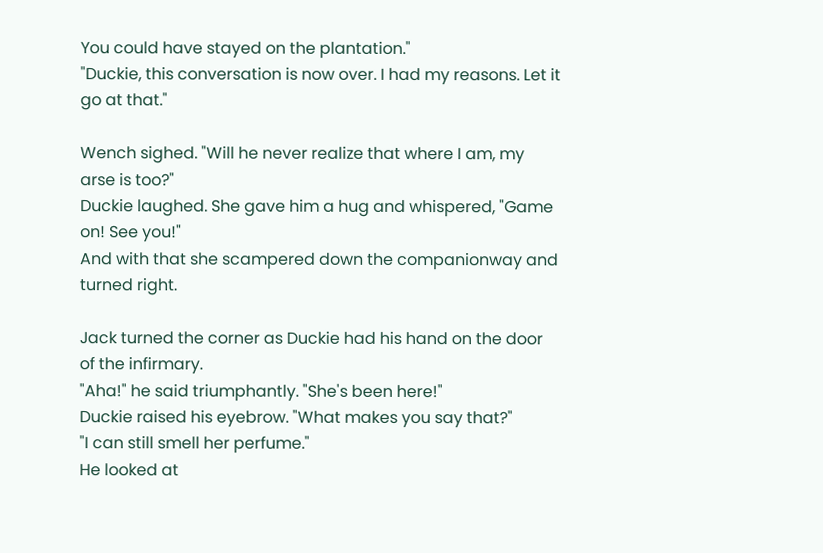You could have stayed on the plantation."
"Duckie, this conversation is now over. I had my reasons. Let it go at that."

Wench sighed. "Will he never realize that where I am, my arse is too?"
Duckie laughed. She gave him a hug and whispered, "Game on! See you!"
And with that she scampered down the companionway and turned right.

Jack turned the corner as Duckie had his hand on the door of the infirmary.
"Aha!" he said triumphantly. "She's been here!"
Duckie raised his eyebrow. "What makes you say that?"
"I can still smell her perfume."
He looked at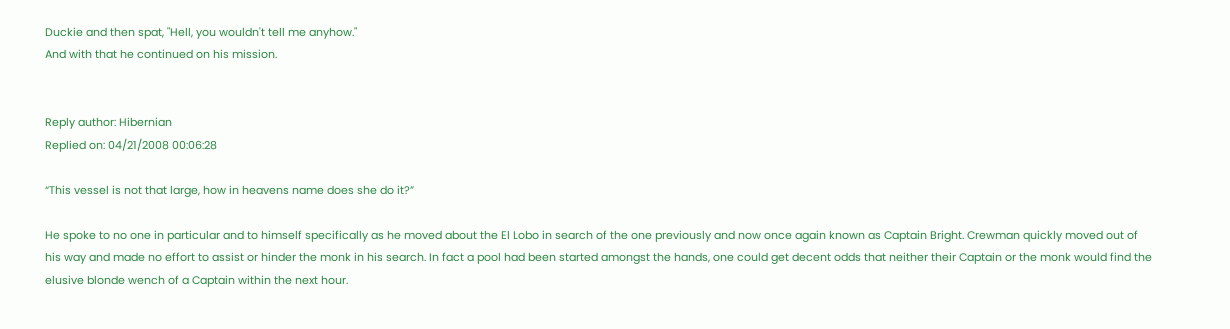Duckie and then spat, "Hell, you wouldn't tell me anyhow."
And with that he continued on his mission.


Reply author: Hibernian
Replied on: 04/21/2008 00:06:28

“This vessel is not that large, how in heavens name does she do it?”

He spoke to no one in particular and to himself specifically as he moved about the El Lobo in search of the one previously and now once again known as Captain Bright. Crewman quickly moved out of his way and made no effort to assist or hinder the monk in his search. In fact a pool had been started amongst the hands, one could get decent odds that neither their Captain or the monk would find the elusive blonde wench of a Captain within the next hour.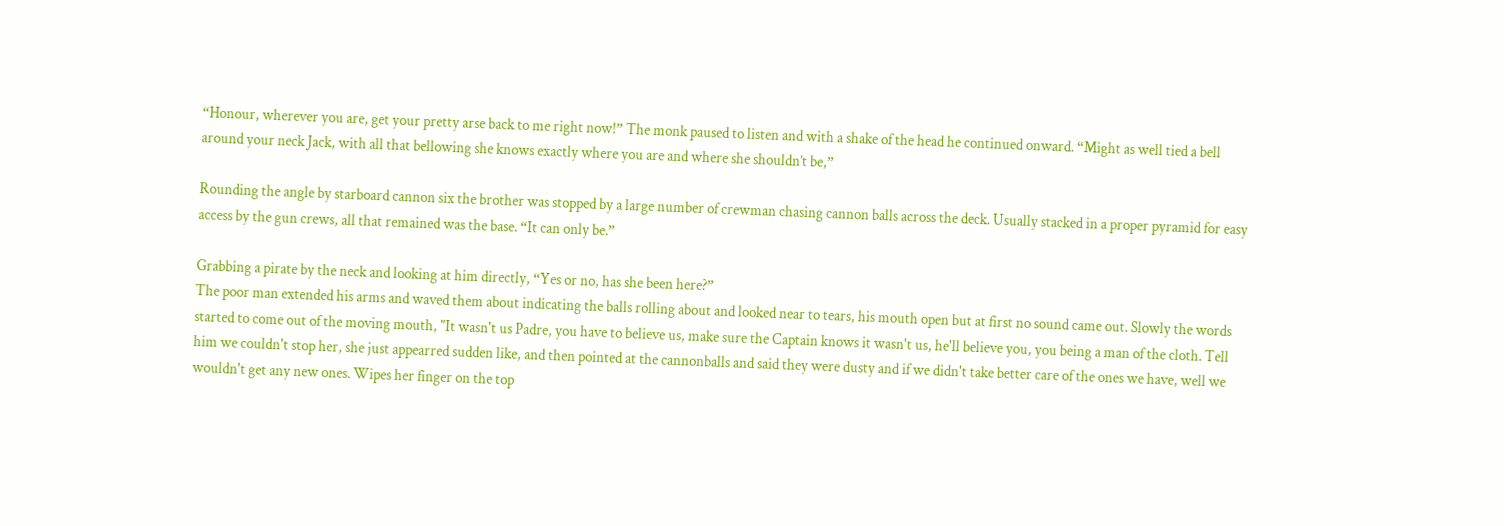“Honour, wherever you are, get your pretty arse back to me right now!” The monk paused to listen and with a shake of the head he continued onward. “Might as well tied a bell around your neck Jack, with all that bellowing she knows exactly where you are and where she shouldn’t be,”

Rounding the angle by starboard cannon six the brother was stopped by a large number of crewman chasing cannon balls across the deck. Usually stacked in a proper pyramid for easy access by the gun crews, all that remained was the base. “It can only be.”

Grabbing a pirate by the neck and looking at him directly, “Yes or no, has she been here?”
The poor man extended his arms and waved them about indicating the balls rolling about and looked near to tears, his mouth open but at first no sound came out. Slowly the words started to come out of the moving mouth, "It wasn't us Padre, you have to believe us, make sure the Captain knows it wasn't us, he'll believe you, you being a man of the cloth. Tell him we couldn't stop her, she just appearred sudden like, and then pointed at the cannonballs and said they were dusty and if we didn't take better care of the ones we have, well we wouldn't get any new ones. Wipes her finger on the top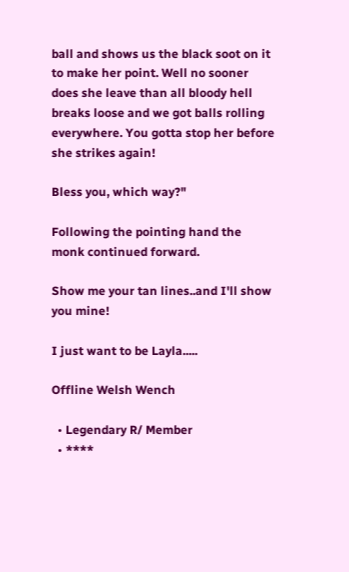ball and shows us the black soot on it to make her point. Well no sooner does she leave than all bloody hell breaks loose and we got balls rolling everywhere. You gotta stop her before she strikes again!

Bless you, which way?"

Following the pointing hand the monk continued forward.

Show me your tan lines..and I'll show you mine!

I just want to be Layla.....

Offline Welsh Wench

  • Legendary R/ Member
  • ****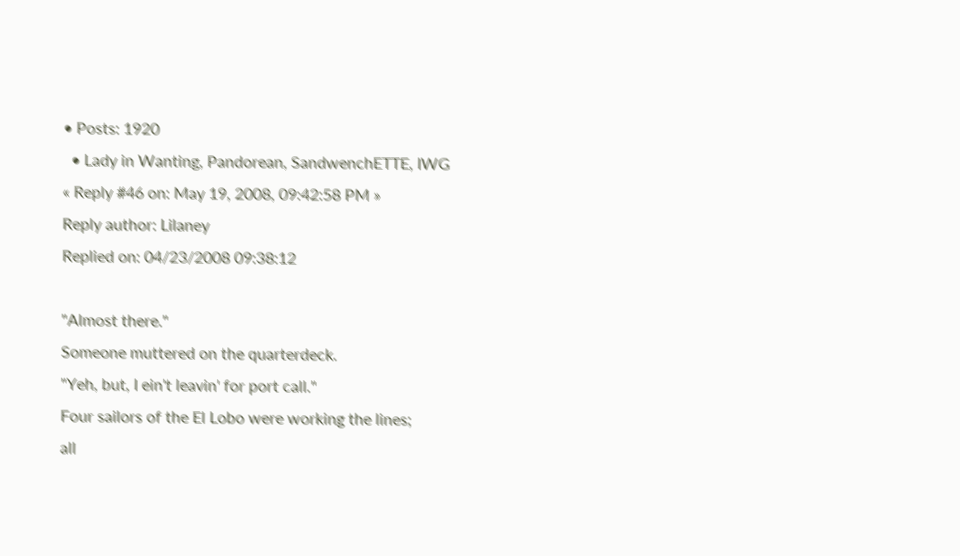• Posts: 1920
  • Lady in Wanting, Pandorean, SandwenchETTE, IWG
« Reply #46 on: May 19, 2008, 09:42:58 PM »
Reply author: Lilaney
Replied on: 04/23/2008 09:38:12

"Almost there."
Someone muttered on the quarterdeck.
"Yeh, but, I ein't leavin' for port call."
Four sailors of the El Lobo were working the lines;
all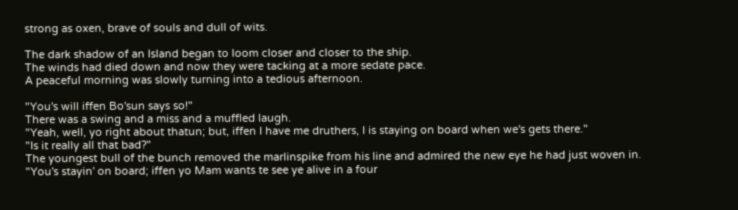strong as oxen, brave of souls and dull of wits.

The dark shadow of an Island began to loom closer and closer to the ship.
The winds had died down and now they were tacking at a more sedate pace.
A peaceful morning was slowly turning into a tedious afternoon.

"You's will iffen Bo'sun says so!"
There was a swing and a miss and a muffled laugh.
"Yeah, well, yo right about thatun; but, iffen I have me druthers, I is staying on board when we's gets there."
"Is it really all that bad?"
The youngest bull of the bunch removed the marlinspike from his line and admired the new eye he had just woven in.
"You's stayin' on board; iffen yo Mam wants te see ye alive in a four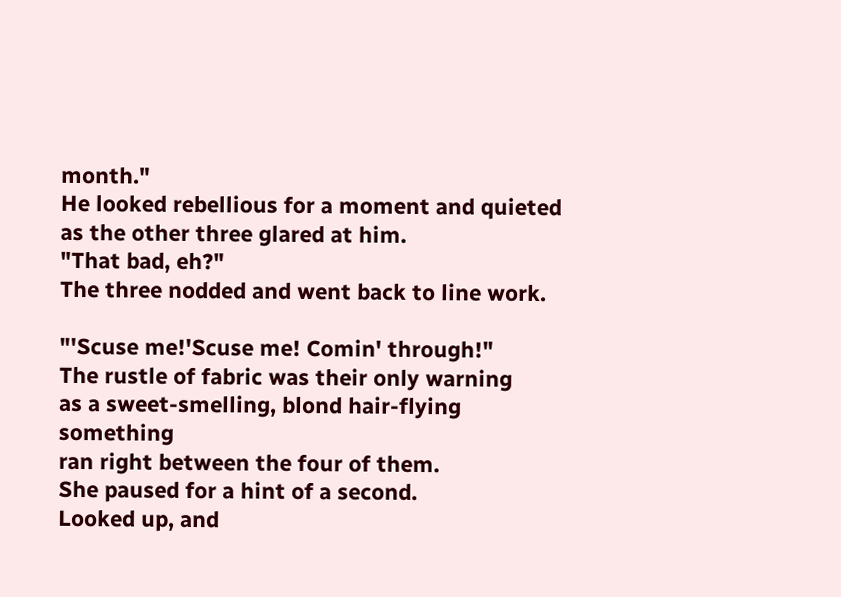month."
He looked rebellious for a moment and quieted as the other three glared at him.
"That bad, eh?"
The three nodded and went back to line work.

"'Scuse me!'Scuse me! Comin' through!"
The rustle of fabric was their only warning
as a sweet-smelling, blond hair-flying something
ran right between the four of them.
She paused for a hint of a second.
Looked up, and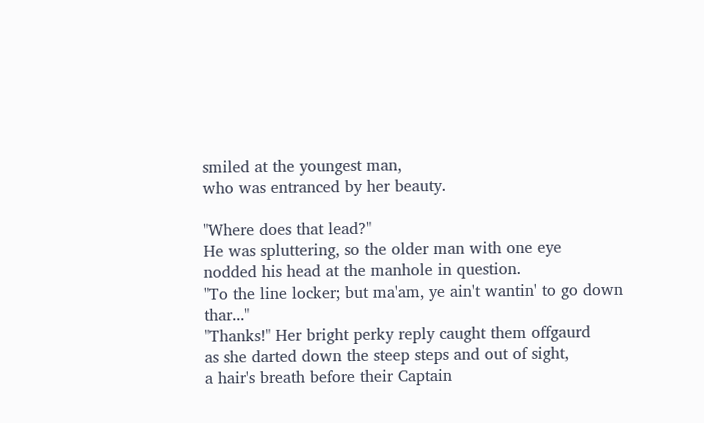smiled at the youngest man,
who was entranced by her beauty.

"Where does that lead?"
He was spluttering, so the older man with one eye
nodded his head at the manhole in question.
"To the line locker; but ma'am, ye ain't wantin' to go down thar..."
"Thanks!" Her bright perky reply caught them offgaurd
as she darted down the steep steps and out of sight,
a hair's breath before their Captain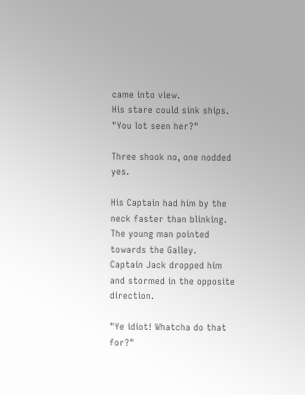came into view.
His stare could sink ships.
"You lot seen her?"

Three shook no, one nodded yes.

His Captain had him by the neck faster than blinking.
The young man pointed towards the Galley.
Captain Jack dropped him and stormed in the opposite direction.

"Ye idiot! Whatcha do that for?"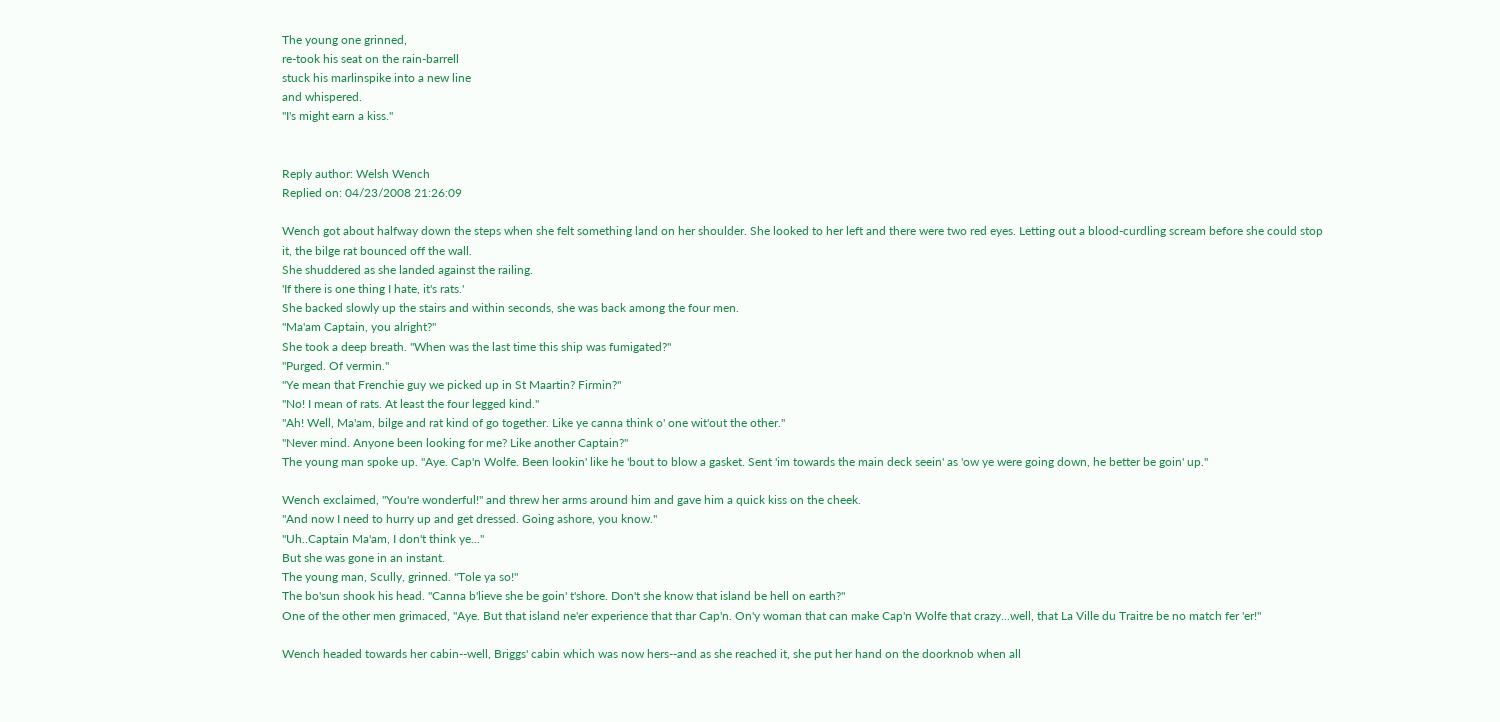The young one grinned,
re-took his seat on the rain-barrell
stuck his marlinspike into a new line
and whispered.
"I's might earn a kiss."


Reply author: Welsh Wench
Replied on: 04/23/2008 21:26:09

Wench got about halfway down the steps when she felt something land on her shoulder. She looked to her left and there were two red eyes. Letting out a blood-curdling scream before she could stop it, the bilge rat bounced off the wall.
She shuddered as she landed against the railing.
'If there is one thing I hate, it's rats.'
She backed slowly up the stairs and within seconds, she was back among the four men.
"Ma'am Captain, you alright?"
She took a deep breath. "When was the last time this ship was fumigated?"
"Purged. Of vermin."
"Ye mean that Frenchie guy we picked up in St Maartin? Firmin?"
"No! I mean of rats. At least the four legged kind."
"Ah! Well, Ma'am, bilge and rat kind of go together. Like ye canna think o' one wit'out the other."
"Never mind. Anyone been looking for me? Like another Captain?"
The young man spoke up. "Aye. Cap'n Wolfe. Been lookin' like he 'bout to blow a gasket. Sent 'im towards the main deck seein' as 'ow ye were going down, he better be goin' up."

Wench exclaimed, "You're wonderful!" and threw her arms around him and gave him a quick kiss on the cheek.
"And now I need to hurry up and get dressed. Going ashore, you know."
"Uh..Captain Ma'am, I don't think ye..."
But she was gone in an instant.
The young man, Scully, grinned. "Tole ya so!"
The bo'sun shook his head. "Canna b'lieve she be goin' t'shore. Don't she know that island be hell on earth?"
One of the other men grimaced, "Aye. But that island ne'er experience that thar Cap'n. On'y woman that can make Cap'n Wolfe that crazy...well, that La Ville du Traitre be no match fer 'er!"

Wench headed towards her cabin--well, Briggs' cabin which was now hers--and as she reached it, she put her hand on the doorknob when all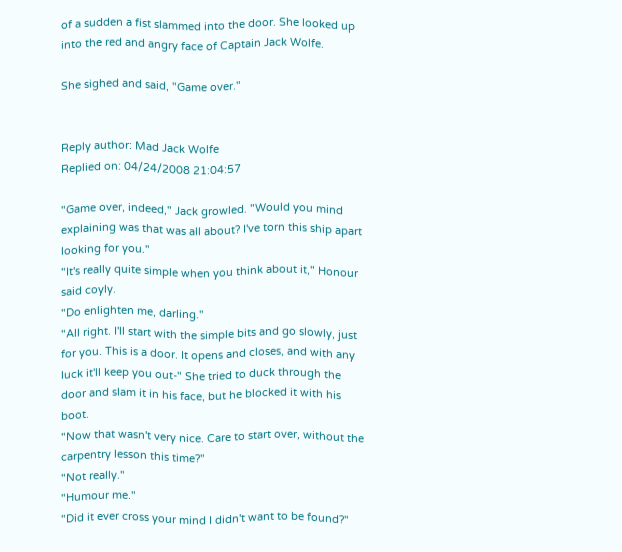of a sudden a fist slammed into the door. She looked up into the red and angry face of Captain Jack Wolfe.

She sighed and said, "Game over."


Reply author: Mad Jack Wolfe
Replied on: 04/24/2008 21:04:57

"Game over, indeed," Jack growled. "Would you mind explaining was that was all about? I've torn this ship apart looking for you."
"It's really quite simple when you think about it," Honour said coyly.
"Do enlighten me, darling."
"All right. I'll start with the simple bits and go slowly, just for you. This is a door. It opens and closes, and with any luck it'll keep you out-" She tried to duck through the door and slam it in his face, but he blocked it with his boot.
"Now that wasn't very nice. Care to start over, without the carpentry lesson this time?"
"Not really."
"Humour me."
"Did it ever cross your mind I didn't want to be found?"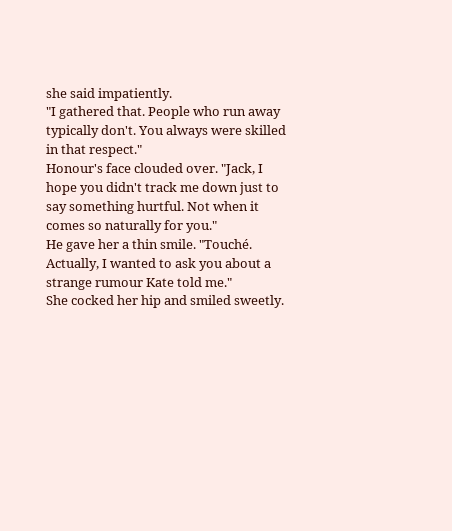she said impatiently.
"I gathered that. People who run away typically don't. You always were skilled in that respect."
Honour's face clouded over. "Jack, I hope you didn't track me down just to say something hurtful. Not when it comes so naturally for you."
He gave her a thin smile. "Touché. Actually, I wanted to ask you about a strange rumour Kate told me."
She cocked her hip and smiled sweetly.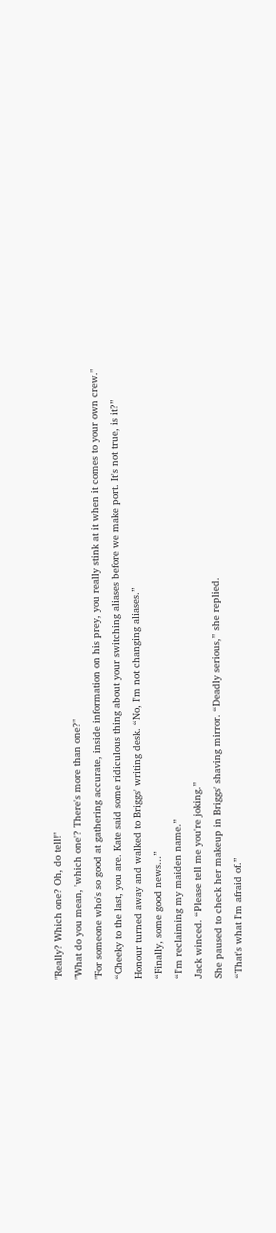"Really? Which one? Oh, do tell!"
"What do you mean, 'which one'? There's more than one?"
"For someone who's so good at gathering accurate, inside information on his prey, you really stink at it when it comes to your own crew."
“Cheeky to the last, you are. Kate said some ridiculous thing about your switching aliases before we make port. It's not true, is it?”
Honour turned away and walked to Briggs' writing desk. “No, I'm not changing aliases.”
“Finally, some good news...”
“I'm reclaiming my maiden name.”
Jack winced. “Please tell me you're joking.”
She paused to check her makeup in Briggs' shaving mirror. “Deadly serious,” she replied.
“That's what I'm afraid of.”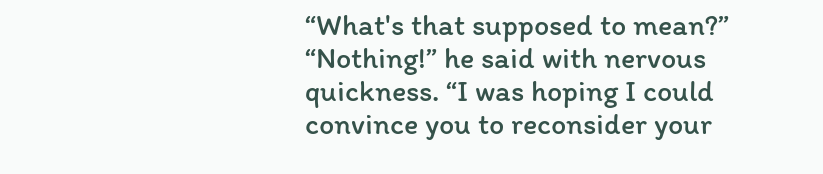“What's that supposed to mean?”
“Nothing!” he said with nervous quickness. “I was hoping I could convince you to reconsider your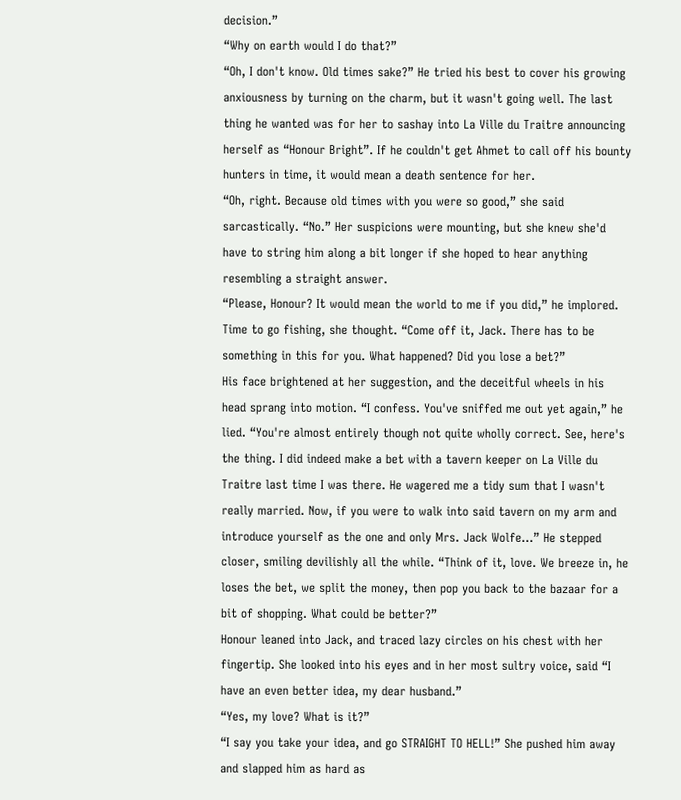decision.”
“Why on earth would I do that?”
“Oh, I don't know. Old times sake?” He tried his best to cover his growing anxiousness by turning on the charm, but it wasn't going well. The last thing he wanted was for her to sashay into La Ville du Traitre announcing herself as “Honour Bright”. If he couldn't get Ahmet to call off his bounty hunters in time, it would mean a death sentence for her.
“Oh, right. Because old times with you were so good,” she said sarcastically. “No.” Her suspicions were mounting, but she knew she'd have to string him along a bit longer if she hoped to hear anything resembling a straight answer.
“Please, Honour? It would mean the world to me if you did,” he implored.
Time to go fishing, she thought. “Come off it, Jack. There has to be something in this for you. What happened? Did you lose a bet?”
His face brightened at her suggestion, and the deceitful wheels in his head sprang into motion. “I confess. You've sniffed me out yet again,” he lied. “You're almost entirely though not quite wholly correct. See, here's the thing. I did indeed make a bet with a tavern keeper on La Ville du Traitre last time I was there. He wagered me a tidy sum that I wasn't really married. Now, if you were to walk into said tavern on my arm and introduce yourself as the one and only Mrs. Jack Wolfe...” He stepped closer, smiling devilishly all the while. “Think of it, love. We breeze in, he loses the bet, we split the money, then pop you back to the bazaar for a bit of shopping. What could be better?”
Honour leaned into Jack, and traced lazy circles on his chest with her fingertip. She looked into his eyes and in her most sultry voice, said “I have an even better idea, my dear husband.”
“Yes, my love? What is it?”
“I say you take your idea, and go STRAIGHT TO HELL!” She pushed him away and slapped him as hard as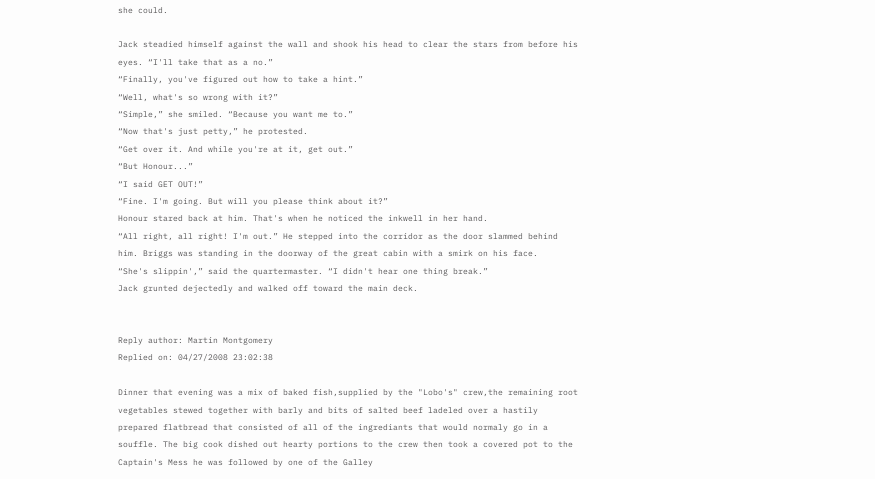she could.

Jack steadied himself against the wall and shook his head to clear the stars from before his eyes. “I'll take that as a no.”
“Finally, you've figured out how to take a hint.”
“Well, what's so wrong with it?”
“Simple,” she smiled. “Because you want me to.”
“Now that's just petty,” he protested.
“Get over it. And while you're at it, get out.”
“But Honour...”
“I said GET OUT!”
“Fine. I'm going. But will you please think about it?”
Honour stared back at him. That's when he noticed the inkwell in her hand.
“All right, all right! I'm out.” He stepped into the corridor as the door slammed behind him. Briggs was standing in the doorway of the great cabin with a smirk on his face.
“She's slippin',” said the quartermaster. “I didn't hear one thing break.”
Jack grunted dejectedly and walked off toward the main deck.


Reply author: Martin Montgomery
Replied on: 04/27/2008 23:02:38

Dinner that evening was a mix of baked fish,supplied by the "Lobo's" crew,the remaining root vegetables stewed together with barly and bits of salted beef ladeled over a hastily prepared flatbread that consisted of all of the ingrediants that would normaly go in a souffle. The big cook dished out hearty portions to the crew then took a covered pot to the Captain's Mess he was followed by one of the Galley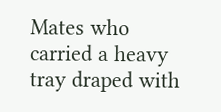Mates who carried a heavy tray draped with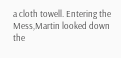a cloth towell. Entering the Mess,Martin looked down the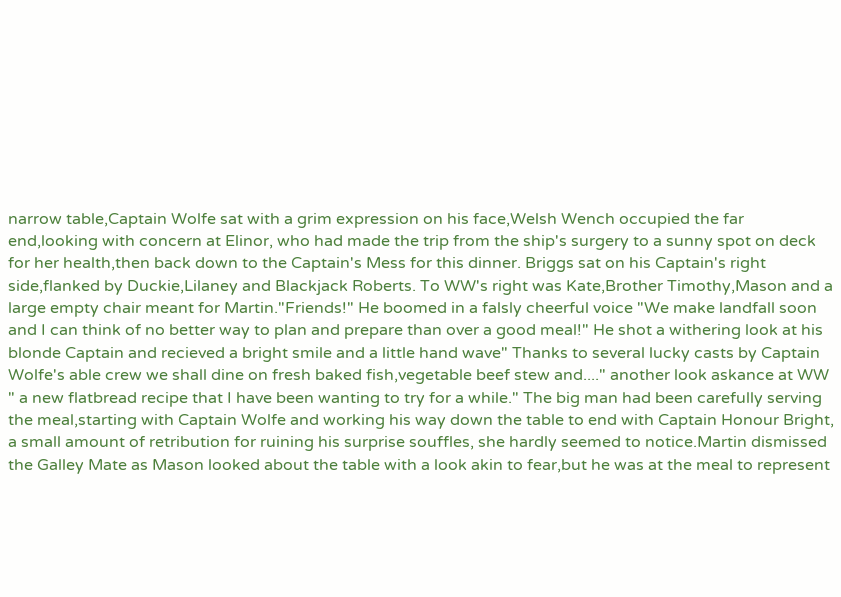narrow table,Captain Wolfe sat with a grim expression on his face,Welsh Wench occupied the far end,looking with concern at Elinor, who had made the trip from the ship's surgery to a sunny spot on deck for her health,then back down to the Captain's Mess for this dinner. Briggs sat on his Captain's right side,flanked by Duckie,Lilaney and Blackjack Roberts. To WW's right was Kate,Brother Timothy,Mason and a large empty chair meant for Martin."Friends!" He boomed in a falsly cheerful voice "We make landfall soon and I can think of no better way to plan and prepare than over a good meal!" He shot a withering look at his blonde Captain and recieved a bright smile and a little hand wave" Thanks to several lucky casts by Captain Wolfe's able crew we shall dine on fresh baked fish,vegetable beef stew and...." another look askance at WW " a new flatbread recipe that I have been wanting to try for a while." The big man had been carefully serving the meal,starting with Captain Wolfe and working his way down the table to end with Captain Honour Bright, a small amount of retribution for ruining his surprise souffles, she hardly seemed to notice.Martin dismissed the Galley Mate as Mason looked about the table with a look akin to fear,but he was at the meal to represent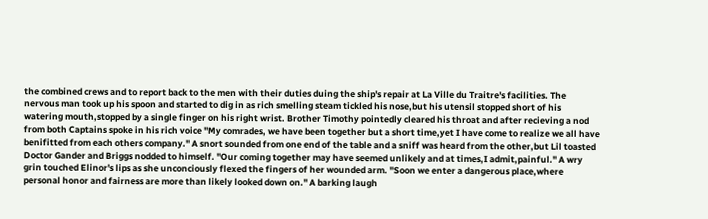the combined crews and to report back to the men with their duties duing the ship's repair at La Ville du Traitre's facilities. The nervous man took up his spoon and started to dig in as rich smelling steam tickled his nose,but his utensil stopped short of his watering mouth,stopped by a single finger on his right wrist. Brother Timothy pointedly cleared his throat and after recieving a nod from both Captains spoke in his rich voice "My comrades, we have been together but a short time,yet I have come to realize we all have benifitted from each others company." A snort sounded from one end of the table and a sniff was heard from the other,but Lil toasted Doctor Gander and Briggs nodded to himself. "Our coming together may have seemed unlikely and at times,I admit,painful." A wry grin touched Elinor's lips as she unconciously flexed the fingers of her wounded arm. "Soon we enter a dangerous place,where personal honor and fairness are more than likely looked down on." A barking laugh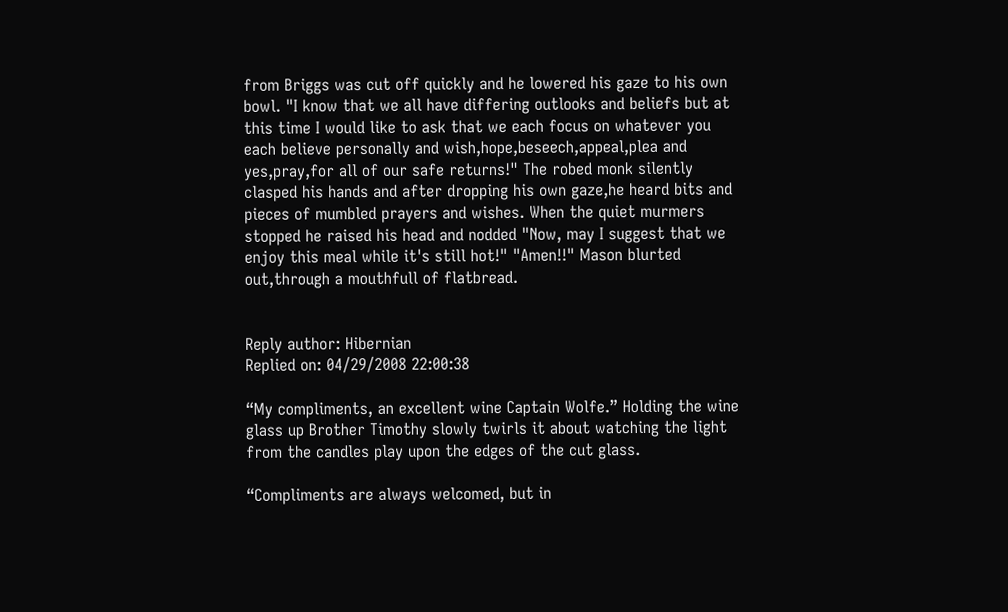from Briggs was cut off quickly and he lowered his gaze to his own bowl. "I know that we all have differing outlooks and beliefs but at this time I would like to ask that we each focus on whatever you each believe personally and wish,hope,beseech,appeal,plea and yes,pray,for all of our safe returns!" The robed monk silently clasped his hands and after dropping his own gaze,he heard bits and pieces of mumbled prayers and wishes. When the quiet murmers stopped he raised his head and nodded "Now, may I suggest that we enjoy this meal while it's still hot!" "Amen!!" Mason blurted out,through a mouthfull of flatbread.


Reply author: Hibernian
Replied on: 04/29/2008 22:00:38

“My compliments, an excellent wine Captain Wolfe.” Holding the wine glass up Brother Timothy slowly twirls it about watching the light from the candles play upon the edges of the cut glass.

“Compliments are always welcomed, but in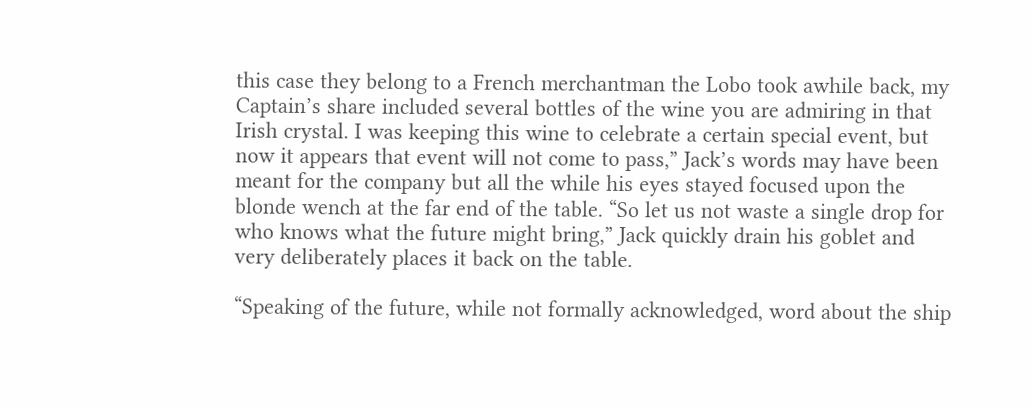this case they belong to a French merchantman the Lobo took awhile back, my Captain’s share included several bottles of the wine you are admiring in that Irish crystal. I was keeping this wine to celebrate a certain special event, but now it appears that event will not come to pass,” Jack’s words may have been meant for the company but all the while his eyes stayed focused upon the blonde wench at the far end of the table. “So let us not waste a single drop for who knows what the future might bring,” Jack quickly drain his goblet and very deliberately places it back on the table.

“Speaking of the future, while not formally acknowledged, word about the ship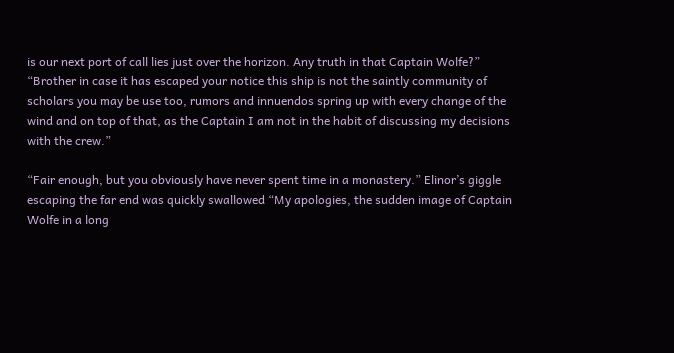is our next port of call lies just over the horizon. Any truth in that Captain Wolfe?”
“Brother in case it has escaped your notice this ship is not the saintly community of scholars you may be use too, rumors and innuendos spring up with every change of the wind and on top of that, as the Captain I am not in the habit of discussing my decisions with the crew.”

“Fair enough, but you obviously have never spent time in a monastery.” Elinor’s giggle escaping the far end was quickly swallowed “My apologies, the sudden image of Captain Wolfe in a long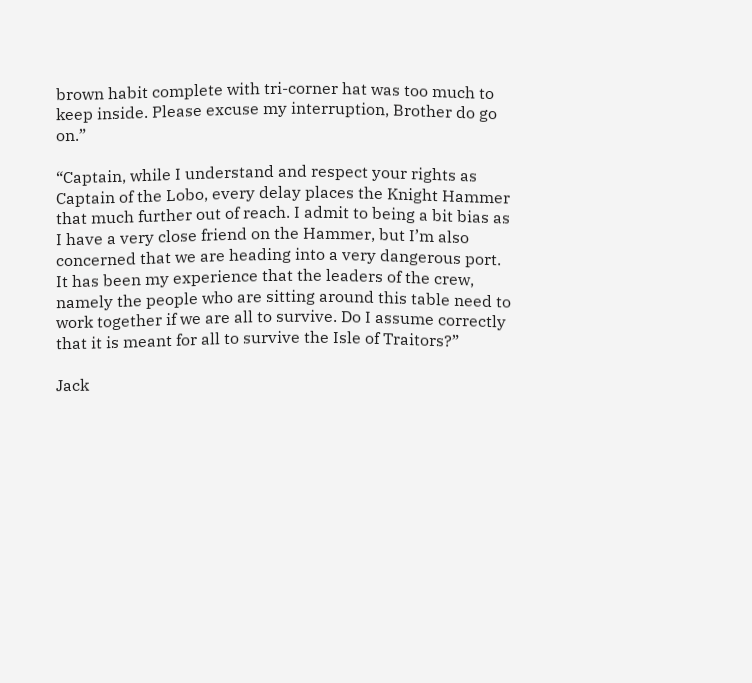brown habit complete with tri-corner hat was too much to keep inside. Please excuse my interruption, Brother do go on.”

“Captain, while I understand and respect your rights as Captain of the Lobo, every delay places the Knight Hammer that much further out of reach. I admit to being a bit bias as I have a very close friend on the Hammer, but I’m also concerned that we are heading into a very dangerous port. It has been my experience that the leaders of the crew, namely the people who are sitting around this table need to work together if we are all to survive. Do I assume correctly that it is meant for all to survive the Isle of Traitors?”

Jack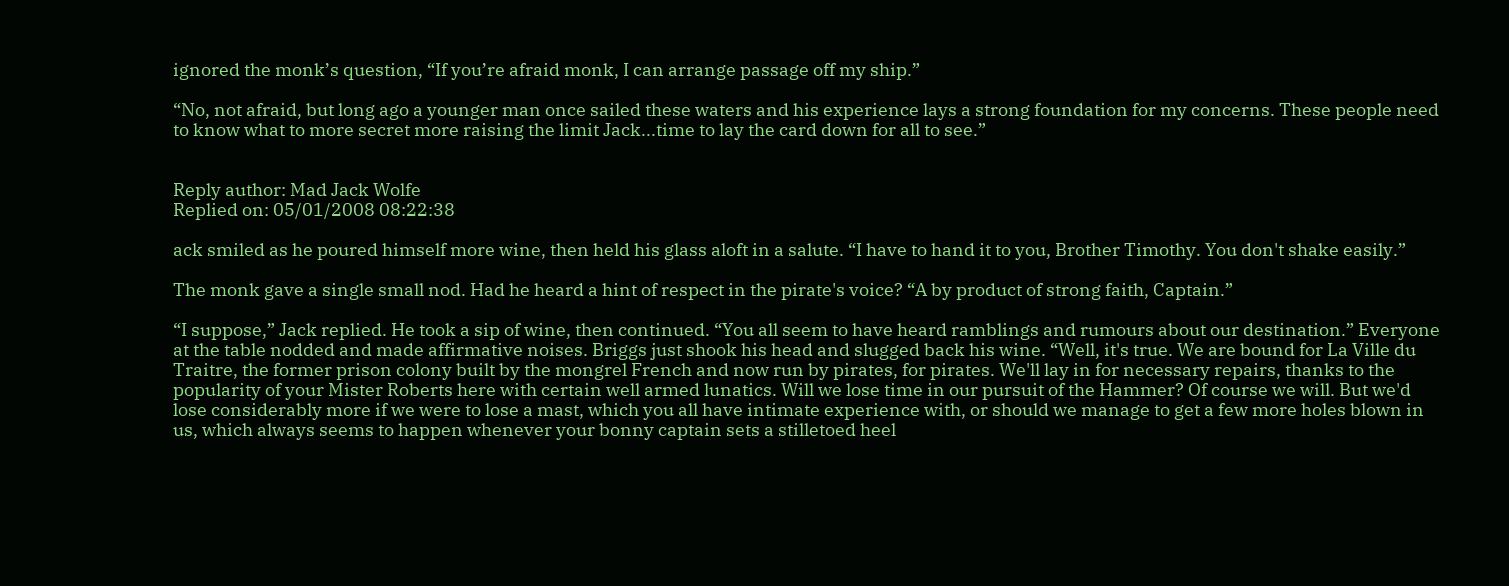ignored the monk’s question, “If you’re afraid monk, I can arrange passage off my ship.”

“No, not afraid, but long ago a younger man once sailed these waters and his experience lays a strong foundation for my concerns. These people need to know what to more secret more raising the limit Jack...time to lay the card down for all to see.”


Reply author: Mad Jack Wolfe
Replied on: 05/01/2008 08:22:38

ack smiled as he poured himself more wine, then held his glass aloft in a salute. “I have to hand it to you, Brother Timothy. You don't shake easily.”

The monk gave a single small nod. Had he heard a hint of respect in the pirate's voice? “A by product of strong faith, Captain.”

“I suppose,” Jack replied. He took a sip of wine, then continued. “You all seem to have heard ramblings and rumours about our destination.” Everyone at the table nodded and made affirmative noises. Briggs just shook his head and slugged back his wine. “Well, it's true. We are bound for La Ville du Traitre, the former prison colony built by the mongrel French and now run by pirates, for pirates. We'll lay in for necessary repairs, thanks to the popularity of your Mister Roberts here with certain well armed lunatics. Will we lose time in our pursuit of the Hammer? Of course we will. But we'd lose considerably more if we were to lose a mast, which you all have intimate experience with, or should we manage to get a few more holes blown in us, which always seems to happen whenever your bonny captain sets a stilletoed heel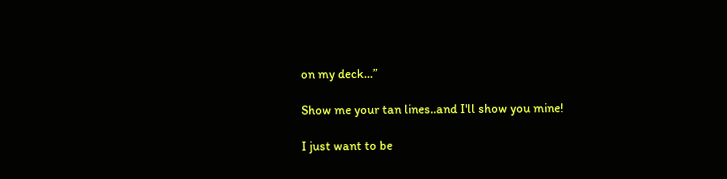on my deck...”

Show me your tan lines..and I'll show you mine!

I just want to be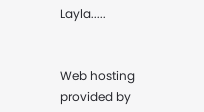Layla.....


Web hosting provided by